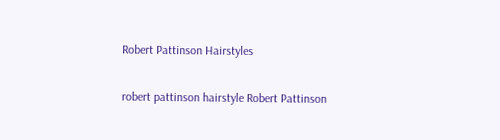Robert Pattinson Hairstyles

robert pattinson hairstyle Robert Pattinson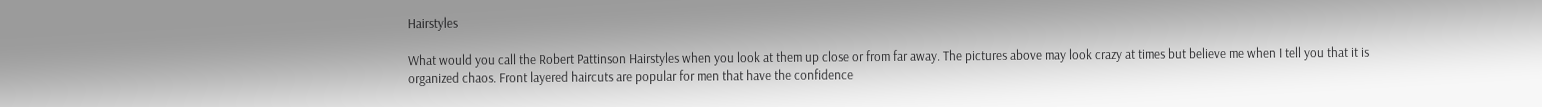Hairstyles

What would you call the Robert Pattinson Hairstyles when you look at them up close or from far away. The pictures above may look crazy at times but believe me when I tell you that it is organized chaos. Front layered haircuts are popular for men that have the confidence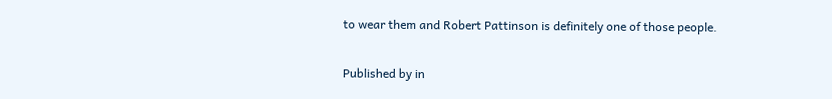to wear them and Robert Pattinson is definitely one of those people.

Published by in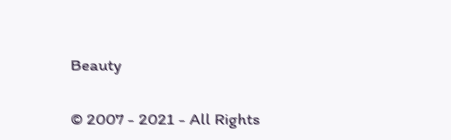Beauty

© 2007 - 2021 - All Rights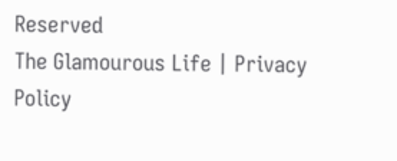Reserved
The Glamourous Life | Privacy Policy